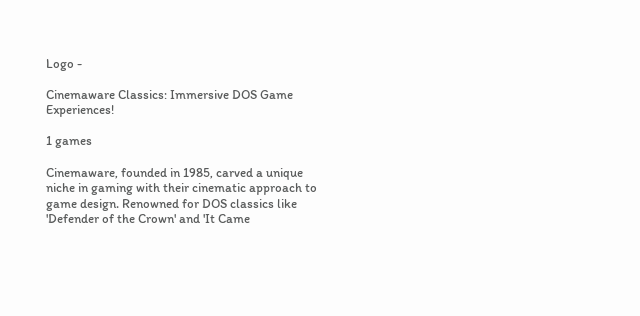Logo -

Cinemaware Classics: Immersive DOS Game Experiences!

1 games

Cinemaware, founded in 1985, carved a unique niche in gaming with their cinematic approach to game design. Renowned for DOS classics like 'Defender of the Crown' and 'It Came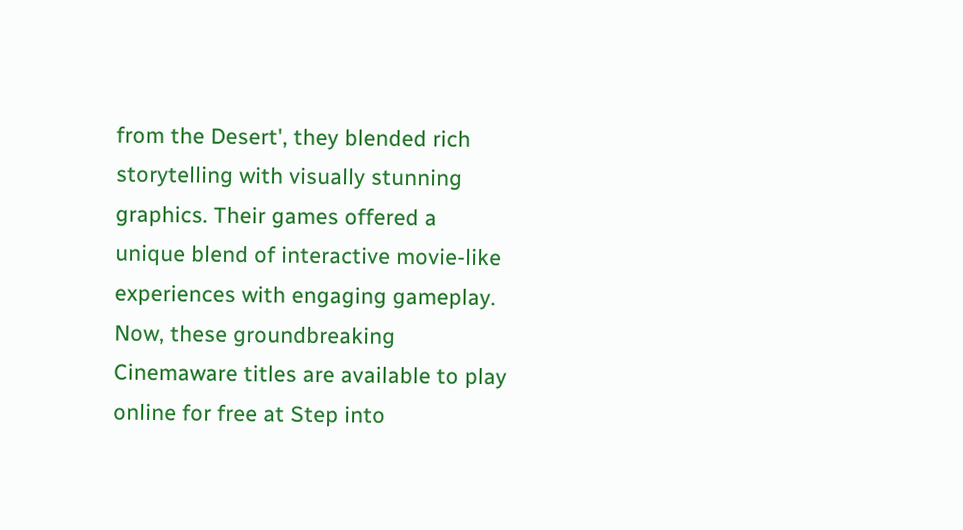from the Desert', they blended rich storytelling with visually stunning graphics. Their games offered a unique blend of interactive movie-like experiences with engaging gameplay. Now, these groundbreaking Cinemaware titles are available to play online for free at Step into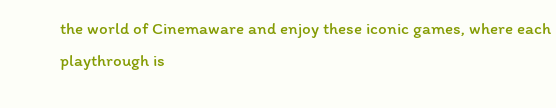the world of Cinemaware and enjoy these iconic games, where each playthrough is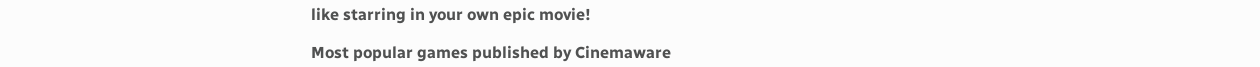like starring in your own epic movie!

Most popular games published by Cinemaware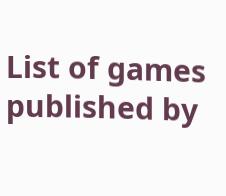List of games published by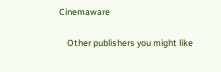Cinemaware

    Other publishers you might like